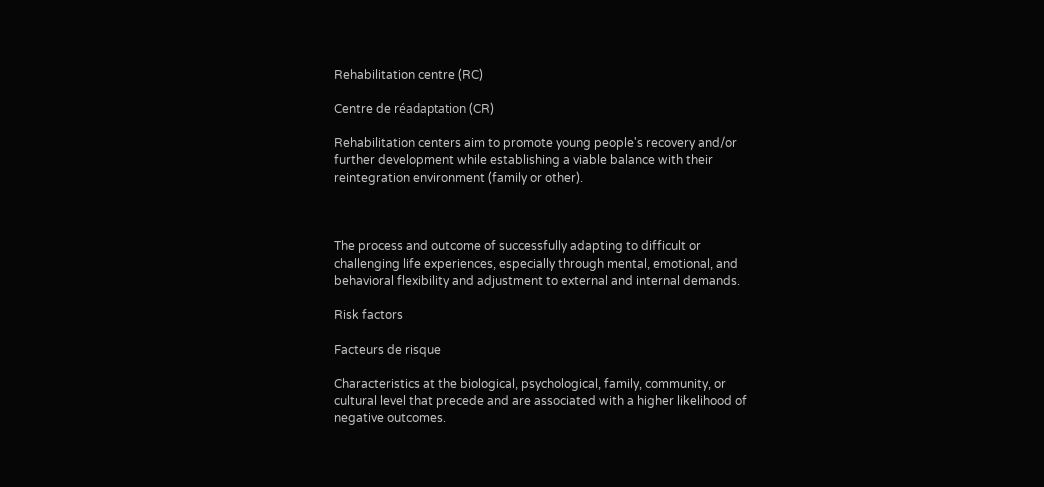Rehabilitation centre (RC)

Centre de réadaptation (CR)

Rehabilitation centers aim to promote young people's recovery and/or further development while establishing a viable balance with their reintegration environment (family or other).



The process and outcome of successfully adapting to difficult or challenging life experiences, especially through mental, emotional, and behavioral flexibility and adjustment to external and internal demands.

Risk factors

Facteurs de risque

Characteristics at the biological, psychological, family, community, or cultural level that precede and are associated with a higher likelihood of negative outcomes.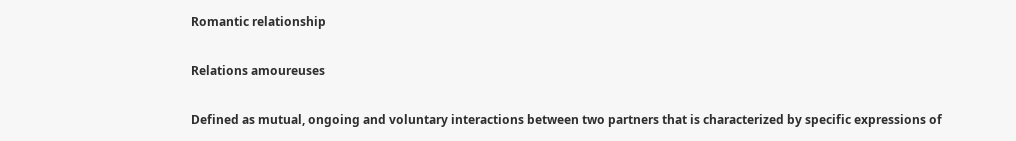Romantic relationship

Relations amoureuses

Defined as mutual, ongoing and voluntary interactions between two partners that is characterized by specific expressions of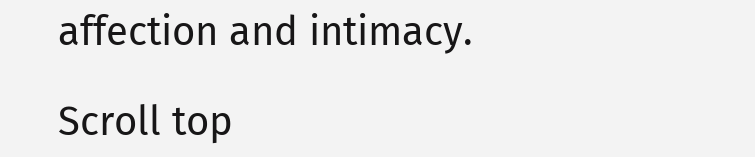affection and intimacy.

Scroll top